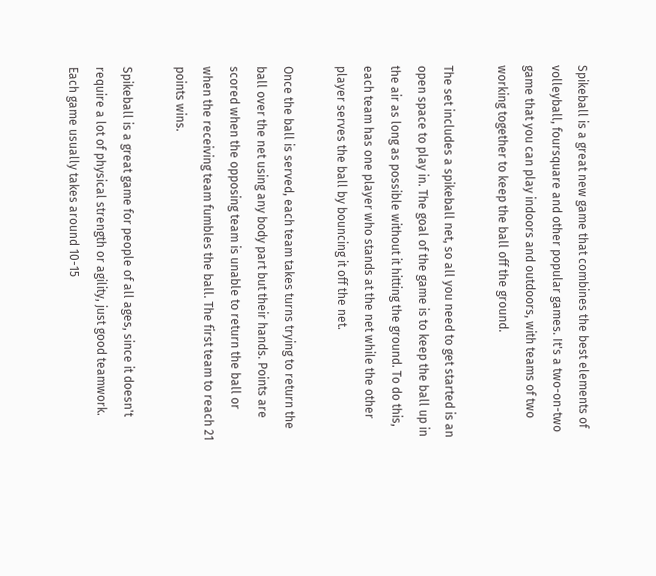Spikeball is a great new game that combines the best elements of volleyball, foursquare and other popular games. It's a two-on-two game that you can play indoors and outdoors, with teams of two working together to keep the ball off the ground.

The set includes a spikeball net, so all you need to get started is an open space to play in. The goal of the game is to keep the ball up in the air as long as possible without it hitting the ground. To do this, each team has one player who stands at the net while the other player serves the ball by bouncing it off the net.

Once the ball is served, each team takes turns trying to return the ball over the net using any body part but their hands. Points are scored when the opposing team is unable to return the ball or when the receiving team fumbles the ball. The first team to reach 21 points wins.

Spikeball is a great game for people of all ages, since it doesn't require a lot of physical strength or agility, just good teamwork. Each game usually takes around 10-15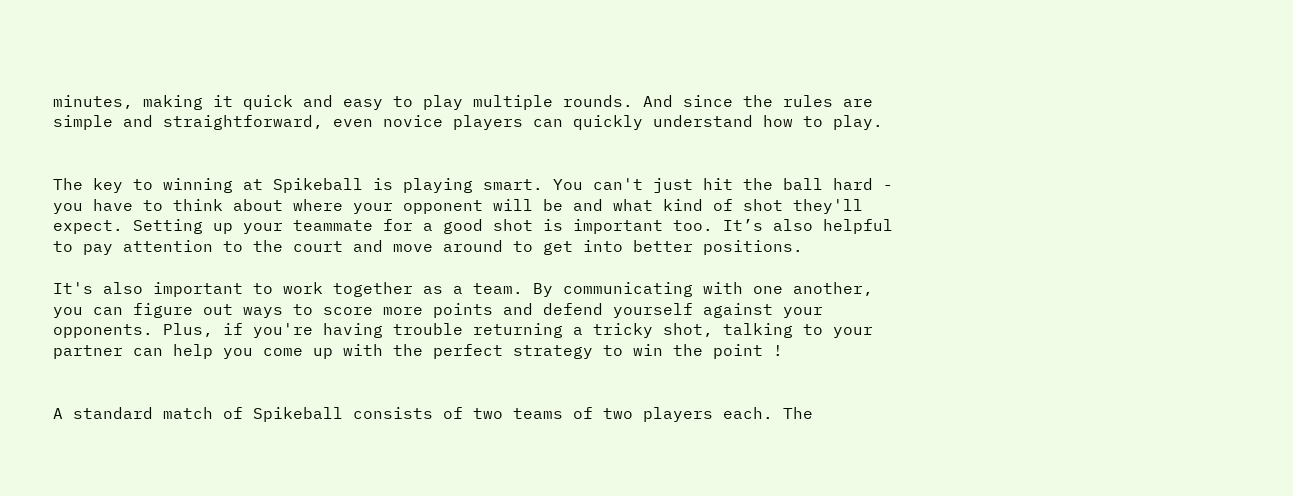minutes, making it quick and easy to play multiple rounds. And since the rules are simple and straightforward, even novice players can quickly understand how to play.


The key to winning at Spikeball is playing smart. You can't just hit the ball hard - you have to think about where your opponent will be and what kind of shot they'll expect. Setting up your teammate for a good shot is important too. It’s also helpful to pay attention to the court and move around to get into better positions.

It's also important to work together as a team. By communicating with one another, you can figure out ways to score more points and defend yourself against your opponents. Plus, if you're having trouble returning a tricky shot, talking to your partner can help you come up with the perfect strategy to win the point !


A standard match of Spikeball consists of two teams of two players each. The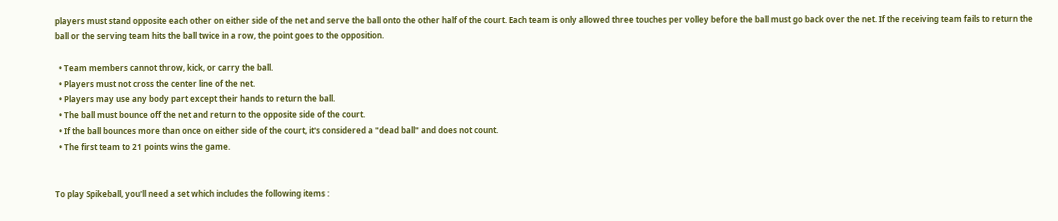players must stand opposite each other on either side of the net and serve the ball onto the other half of the court. Each team is only allowed three touches per volley before the ball must go back over the net. If the receiving team fails to return the ball or the serving team hits the ball twice in a row, the point goes to the opposition.

  • Team members cannot throw, kick, or carry the ball.
  • Players must not cross the center line of the net.
  • Players may use any body part except their hands to return the ball.
  • The ball must bounce off the net and return to the opposite side of the court.
  • If the ball bounces more than once on either side of the court, it's considered a "dead ball" and does not count.
  • The first team to 21 points wins the game.


To play Spikeball, you'll need a set which includes the following items :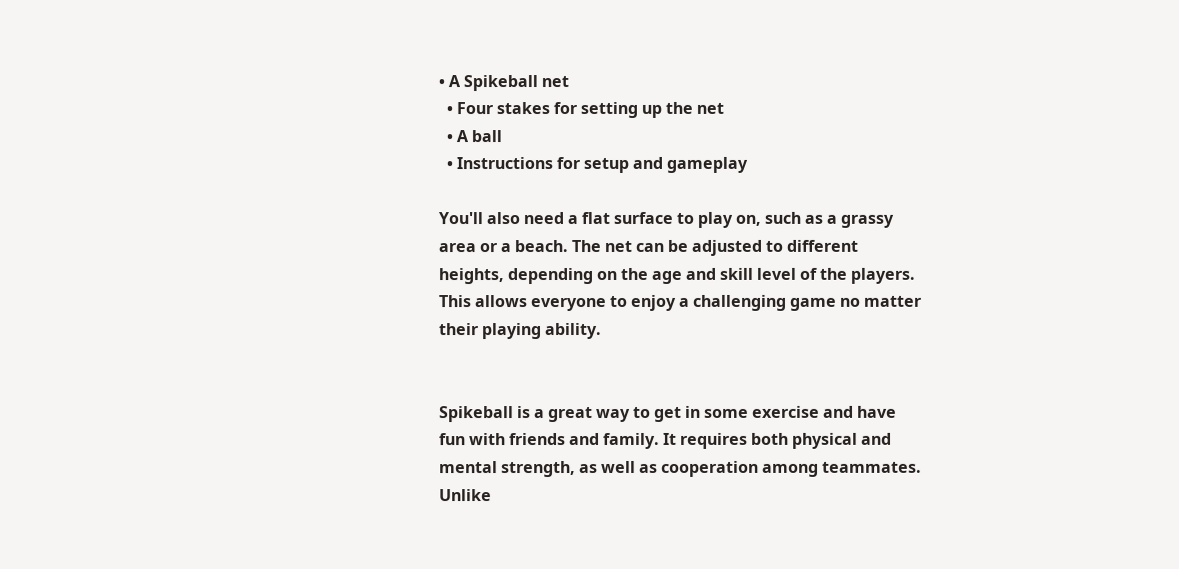• A Spikeball net
  • Four stakes for setting up the net
  • A ball
  • Instructions for setup and gameplay

You'll also need a flat surface to play on, such as a grassy area or a beach. The net can be adjusted to different heights, depending on the age and skill level of the players. This allows everyone to enjoy a challenging game no matter their playing ability.


Spikeball is a great way to get in some exercise and have fun with friends and family. It requires both physical and mental strength, as well as cooperation among teammates. Unlike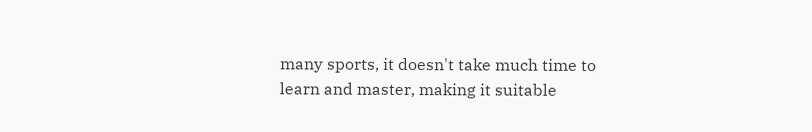many sports, it doesn't take much time to learn and master, making it suitable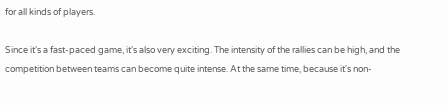for all kinds of players.

Since it's a fast-paced game, it's also very exciting. The intensity of the rallies can be high, and the competition between teams can become quite intense. At the same time, because it's non-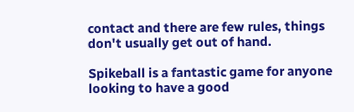contact and there are few rules, things don't usually get out of hand.

Spikeball is a fantastic game for anyone looking to have a good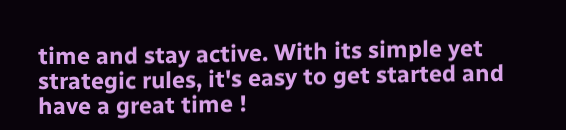time and stay active. With its simple yet strategic rules, it's easy to get started and have a great time !